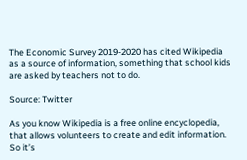The Economic Survey 2019-2020 has cited Wikipedia as a source of information, something that school kids are asked by teachers not to do.

Source: Twitter

As you know Wikipedia is a free online encyclopedia, that allows volunteers to create and edit information. So it’s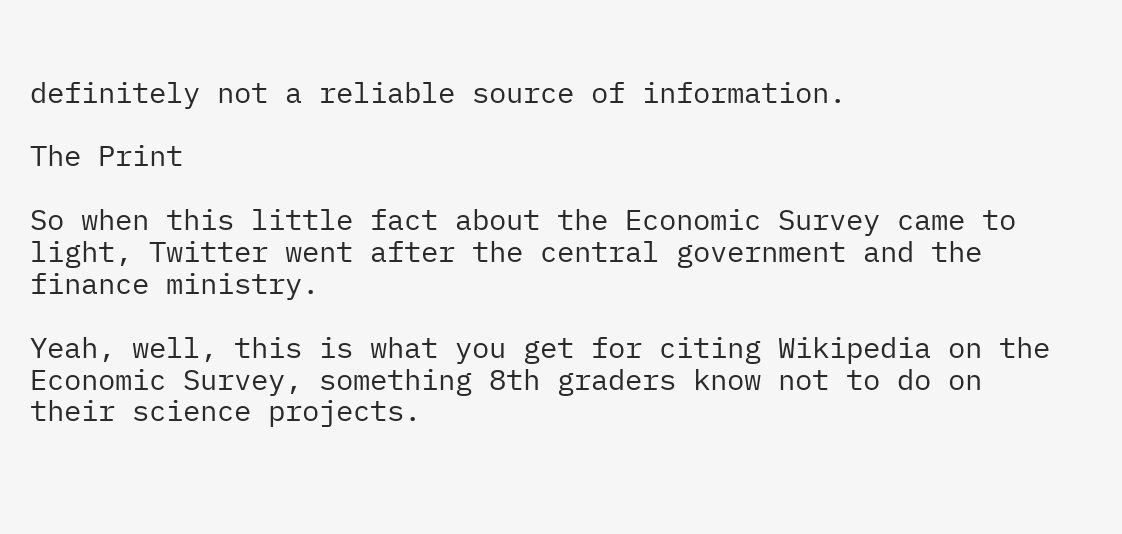definitely not a reliable source of information.

The Print

So when this little fact about the Economic Survey came to light, Twitter went after the central government and the finance ministry.

Yeah, well, this is what you get for citing Wikipedia on the Economic Survey, something 8th graders know not to do on their science projects.